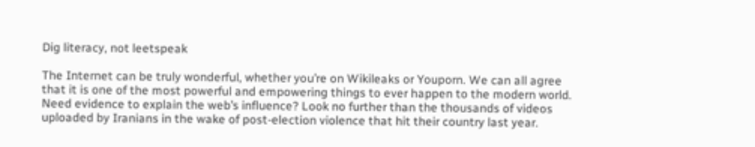Dig literacy, not leetspeak

The Internet can be truly wonderful, whether you’re on Wikileaks or Youporn. We can all agree that it is one of the most powerful and empowering things to ever happen to the modern world. Need evidence to explain the web’s influence? Look no further than the thousands of videos uploaded by Iranians in the wake of post-election violence that hit their country last year.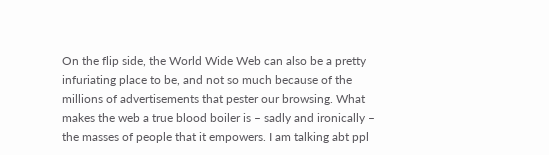On the flip side, the World Wide Web can also be a pretty infuriating place to be, and not so much because of the millions of advertisements that pester our browsing. What makes the web a true blood boiler is – sadly and ironically – the masses of people that it empowers. I am talking abt ppl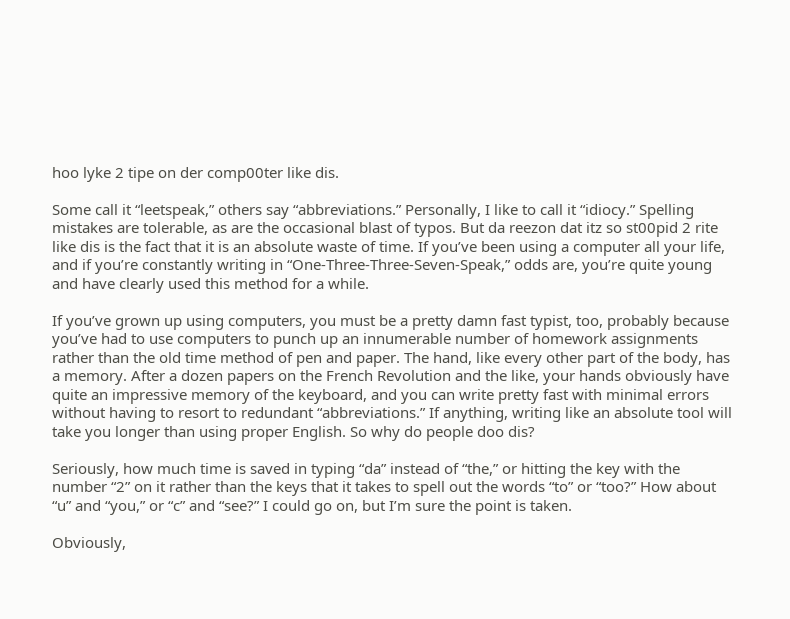hoo lyke 2 tipe on der comp00ter like dis.

Some call it “leetspeak,” others say “abbreviations.” Personally, I like to call it “idiocy.” Spelling mistakes are tolerable, as are the occasional blast of typos. But da reezon dat itz so st00pid 2 rite like dis is the fact that it is an absolute waste of time. If you’ve been using a computer all your life, and if you’re constantly writing in “One-Three-Three-Seven-Speak,” odds are, you’re quite young and have clearly used this method for a while.

If you’ve grown up using computers, you must be a pretty damn fast typist, too, probably because you’ve had to use computers to punch up an innumerable number of homework assignments rather than the old time method of pen and paper. The hand, like every other part of the body, has a memory. After a dozen papers on the French Revolution and the like, your hands obviously have quite an impressive memory of the keyboard, and you can write pretty fast with minimal errors without having to resort to redundant “abbreviations.” If anything, writing like an absolute tool will take you longer than using proper English. So why do people doo dis?

Seriously, how much time is saved in typing “da” instead of “the,” or hitting the key with the number “2” on it rather than the keys that it takes to spell out the words “to” or “too?” How about “u” and “you,” or “c” and “see?” I could go on, but I’m sure the point is taken.

Obviously,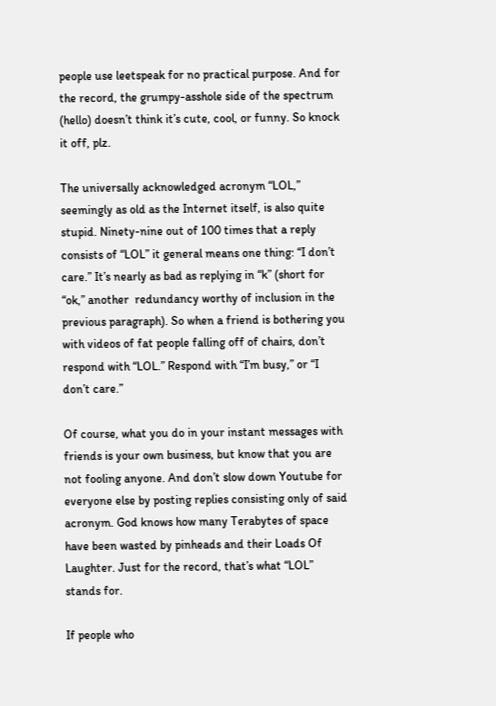people use leetspeak for no practical purpose. And for the record, the grumpy-asshole side of the spectrum (hello) doesn’t think it’s cute, cool, or funny. So knock it off, plz.

The universally acknowledged acronym “LOL,” seemingly as old as the Internet itself, is also quite stupid. Ninety-nine out of 100 times that a reply consists of “LOL” it general means one thing: “I don’t care.” It’s nearly as bad as replying in “k” (short for “ok,” another  redundancy worthy of inclusion in the previous paragraph). So when a friend is bothering you with videos of fat people falling off of chairs, don’t respond with “LOL.” Respond with “I’m busy,” or “I don’t care.”

Of course, what you do in your instant messages with friends is your own business, but know that you are not fooling anyone. And don’t slow down Youtube for everyone else by posting replies consisting only of said acronym. God knows how many Terabytes of space have been wasted by pinheads and their Loads Of Laughter. Just for the record, that’s what “LOL” stands for.

If people who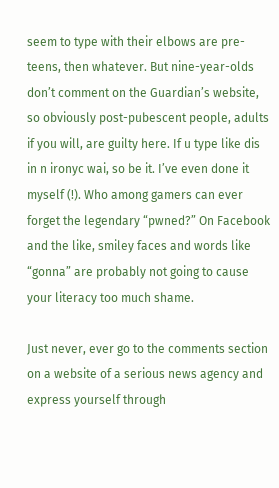seem to type with their elbows are pre-teens, then whatever. But nine-year-olds don’t comment on the Guardian’s website, so obviously post-pubescent people, adults if you will, are guilty here. If u type like dis in n ironyc wai, so be it. I’ve even done it myself (!). Who among gamers can ever forget the legendary “pwned?” On Facebook and the like, smiley faces and words like “gonna” are probably not going to cause your literacy too much shame.

Just never, ever go to the comments section on a website of a serious news agency and express yourself through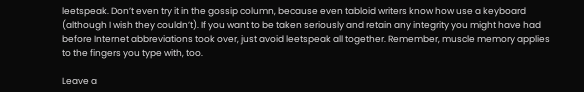leetspeak. Don’t even try it in the gossip column, because even tabloid writers know how use a keyboard (although I wish they couldn’t). If you want to be taken seriously and retain any integrity you might have had before Internet abbreviations took over, just avoid leetspeak all together. Remember, muscle memory applies to the fingers you type with, too.

Leave a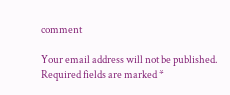comment

Your email address will not be published. Required fields are marked *